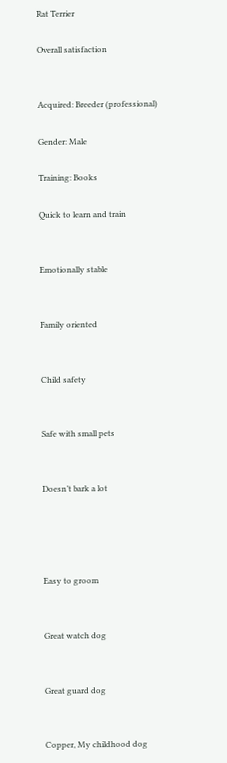Rat Terrier

Overall satisfaction


Acquired: Breeder (professional)

Gender: Male

Training: Books

Quick to learn and train


Emotionally stable


Family oriented


Child safety


Safe with small pets


Doesn’t bark a lot




Easy to groom


Great watch dog


Great guard dog


Copper, My childhood dog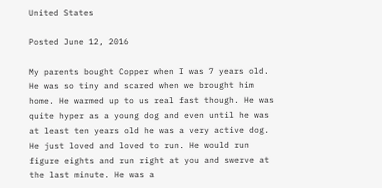United States

Posted June 12, 2016

My parents bought Copper when I was 7 years old. He was so tiny and scared when we brought him home. He warmed up to us real fast though. He was quite hyper as a young dog and even until he was at least ten years old he was a very active dog. He just loved and loved to run. He would run figure eights and run right at you and swerve at the last minute. He was a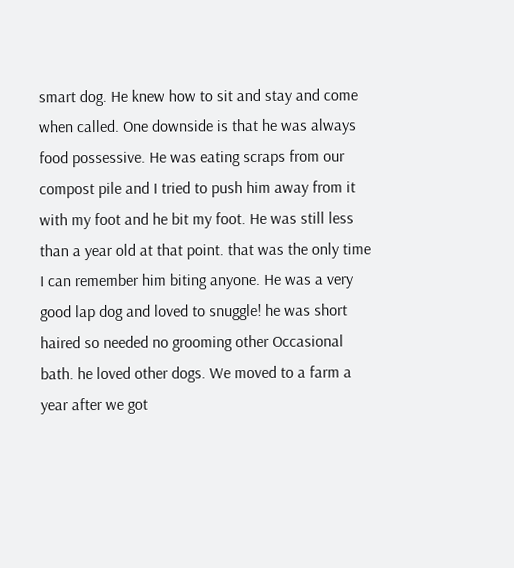smart dog. He knew how to sit and stay and come when called. One downside is that he was always food possessive. He was eating scraps from our compost pile and I tried to push him away from it with my foot and he bit my foot. He was still less than a year old at that point. that was the only time I can remember him biting anyone. He was a very good lap dog and loved to snuggle! he was short haired so needed no grooming other Occasional bath. he loved other dogs. We moved to a farm a year after we got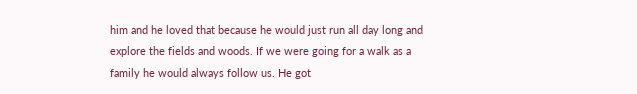him and he loved that because he would just run all day long and explore the fields and woods. If we were going for a walk as a family he would always follow us. He got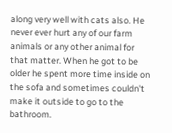along very well with cats also. He never ever hurt any of our farm animals or any other animal for that matter. When he got to be older he spent more time inside on the sofa and sometimes couldn't make it outside to go to the bathroom.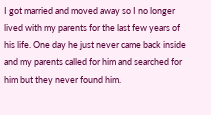I got married and moved away so I no longer lived with my parents for the last few years of his life. One day he just never came back inside and my parents called for him and searched for him but they never found him.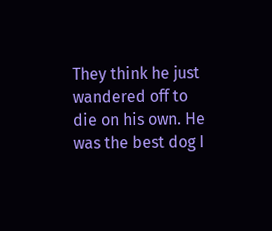They think he just wandered off to die on his own. He was the best dog I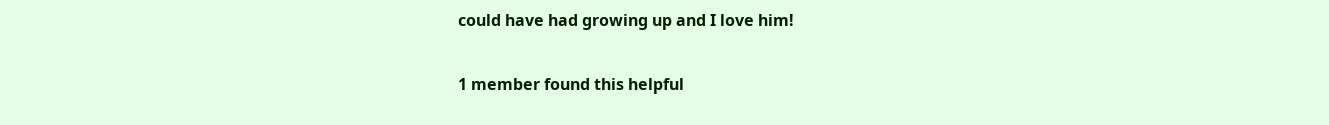could have had growing up and I love him!

1 member found this helpful